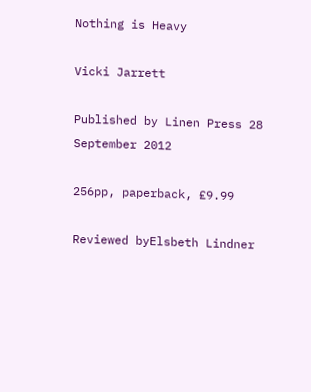Nothing is Heavy

Vicki Jarrett

Published by Linen Press 28 September 2012

256pp, paperback, £9.99

Reviewed byElsbeth Lindner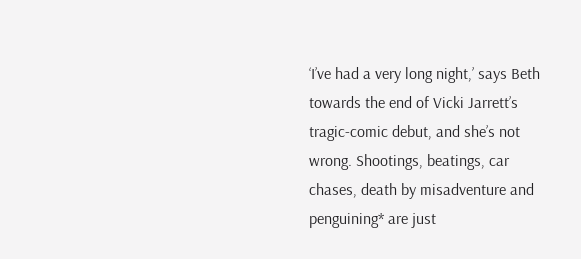‘I’ve had a very long night,’ says Beth towards the end of Vicki Jarrett’s tragic-comic debut, and she’s not wrong. Shootings, beatings, car chases, death by misadventure and penguining* are just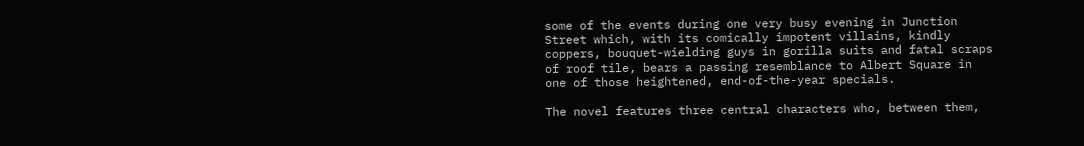some of the events during one very busy evening in Junction Street which, with its comically impotent villains, kindly coppers, bouquet-wielding guys in gorilla suits and fatal scraps of roof tile, bears a passing resemblance to Albert Square in one of those heightened, end-of-the-year specials.

The novel features three central characters who, between them,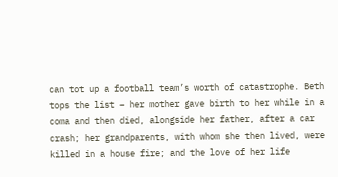can tot up a football team’s worth of catastrophe. Beth tops the list – her mother gave birth to her while in a coma and then died, alongside her father, after a car crash; her grandparents, with whom she then lived, were killed in a house fire; and the love of her life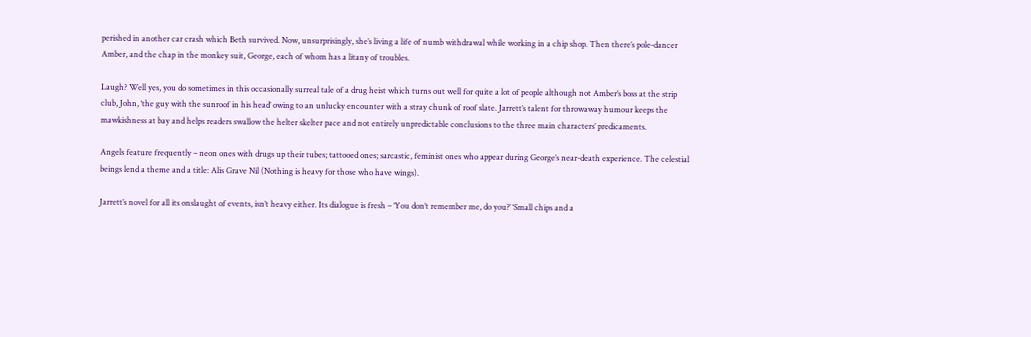perished in another car crash which Beth survived. Now, unsurprisingly, she’s living a life of numb withdrawal while working in a chip shop. Then there’s pole-dancer Amber, and the chap in the monkey suit, George, each of whom has a litany of troubles.

Laugh? Well yes, you do sometimes in this occasionally surreal tale of a drug heist which turns out well for quite a lot of people although not Amber’s boss at the strip club, John, ‘the guy with the sunroof in his head’ owing to an unlucky encounter with a stray chunk of roof slate. Jarrett’s talent for throwaway humour keeps the mawkishness at bay and helps readers swallow the helter skelter pace and not entirely unpredictable conclusions to the three main characters’ predicaments.

Angels feature frequently – neon ones with drugs up their tubes; tattooed ones; sarcastic, feminist ones who appear during George’s near-death experience. The celestial beings lend a theme and a title: Alis Grave Nil (Nothing is heavy for those who have wings).

Jarrett’s novel for all its onslaught of events, isn’t heavy either. Its dialogue is fresh – ‘You don’t remember me, do you?’ ‘Small chips and a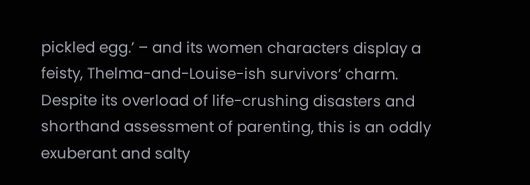pickled egg.’ – and its women characters display a feisty, Thelma-and-Louise-ish survivors’ charm. Despite its overload of life-crushing disasters and shorthand assessment of parenting, this is an oddly exuberant and salty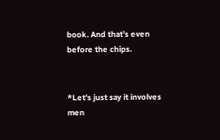book. And that’s even before the chips.


*Let’s just say it involves men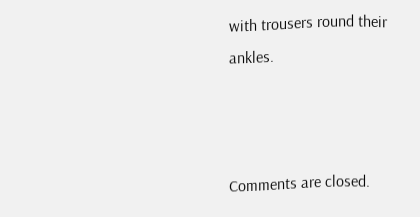with trousers round their ankles.



Comments are closed.